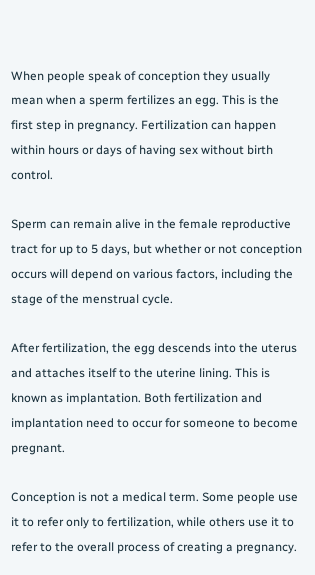When people speak of conception they usually mean when a sperm fertilizes an egg. This is the first step in pregnancy. Fertilization can happen within hours or days of having sex without birth control.

Sperm can remain alive in the female reproductive tract for up to 5 days, but whether or not conception occurs will depend on various factors, including the stage of the menstrual cycle.

After fertilization, the egg descends into the uterus and attaches itself to the uterine lining. This is known as implantation. Both fertilization and implantation need to occur for someone to become pregnant.

Conception is not a medical term. Some people use it to refer only to fertilization, while others use it to refer to the overall process of creating a pregnancy.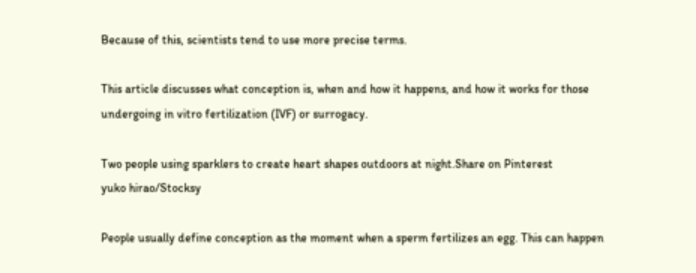Because of this, scientists tend to use more precise terms.

This article discusses what conception is, when and how it happens, and how it works for those undergoing in vitro fertilization (IVF) or surrogacy.

Two people using sparklers to create heart shapes outdoors at night.Share on Pinterest
yuko hirao/Stocksy

People usually define conception as the moment when a sperm fertilizes an egg. This can happen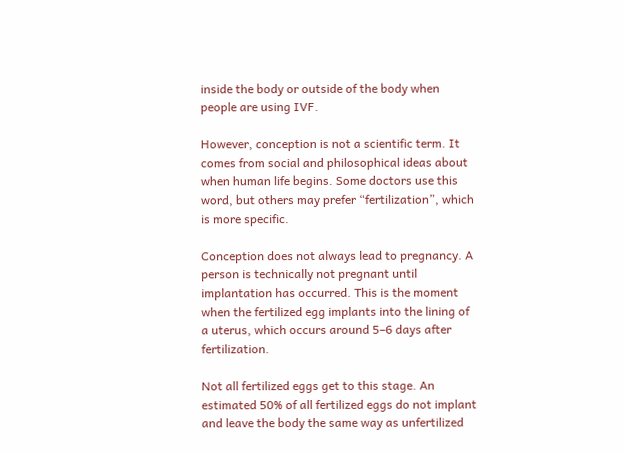inside the body or outside of the body when people are using IVF.

However, conception is not a scientific term. It comes from social and philosophical ideas about when human life begins. Some doctors use this word, but others may prefer “fertilization”, which is more specific.

Conception does not always lead to pregnancy. A person is technically not pregnant until implantation has occurred. This is the moment when the fertilized egg implants into the lining of a uterus, which occurs around 5–6 days after fertilization.

Not all fertilized eggs get to this stage. An estimated 50% of all fertilized eggs do not implant and leave the body the same way as unfertilized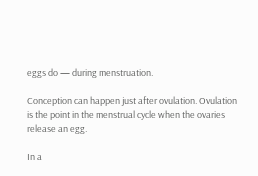eggs do — during menstruation.

Conception can happen just after ovulation. Ovulation is the point in the menstrual cycle when the ovaries release an egg.

In a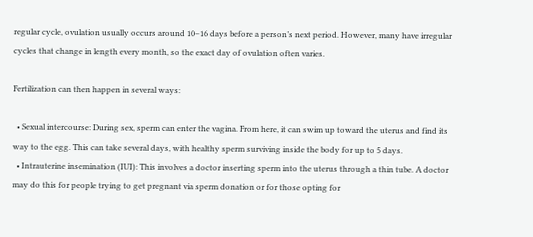regular cycle, ovulation usually occurs around 10–16 days before a person’s next period. However, many have irregular cycles that change in length every month, so the exact day of ovulation often varies.

Fertilization can then happen in several ways:

  • Sexual intercourse: During sex, sperm can enter the vagina. From here, it can swim up toward the uterus and find its way to the egg. This can take several days, with healthy sperm surviving inside the body for up to 5 days.
  • Intrauterine insemination (IUI): This involves a doctor inserting sperm into the uterus through a thin tube. A doctor may do this for people trying to get pregnant via sperm donation or for those opting for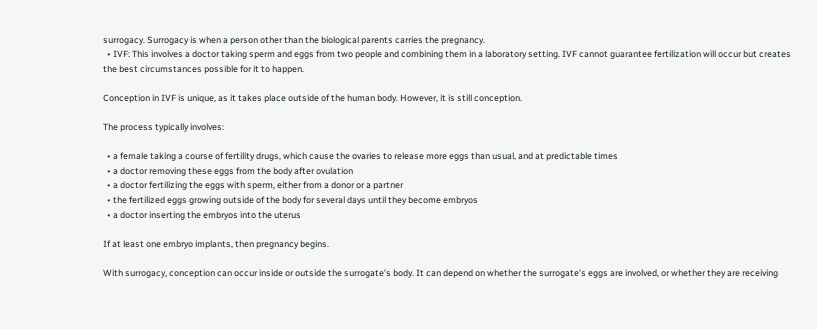surrogacy. Surrogacy is when a person other than the biological parents carries the pregnancy.
  • IVF: This involves a doctor taking sperm and eggs from two people and combining them in a laboratory setting. IVF cannot guarantee fertilization will occur but creates the best circumstances possible for it to happen.

Conception in IVF is unique, as it takes place outside of the human body. However, it is still conception.

The process typically involves:

  • a female taking a course of fertility drugs, which cause the ovaries to release more eggs than usual, and at predictable times
  • a doctor removing these eggs from the body after ovulation
  • a doctor fertilizing the eggs with sperm, either from a donor or a partner
  • the fertilized eggs growing outside of the body for several days until they become embryos
  • a doctor inserting the embryos into the uterus

If at least one embryo implants, then pregnancy begins.

With surrogacy, conception can occur inside or outside the surrogate’s body. It can depend on whether the surrogate’s eggs are involved, or whether they are receiving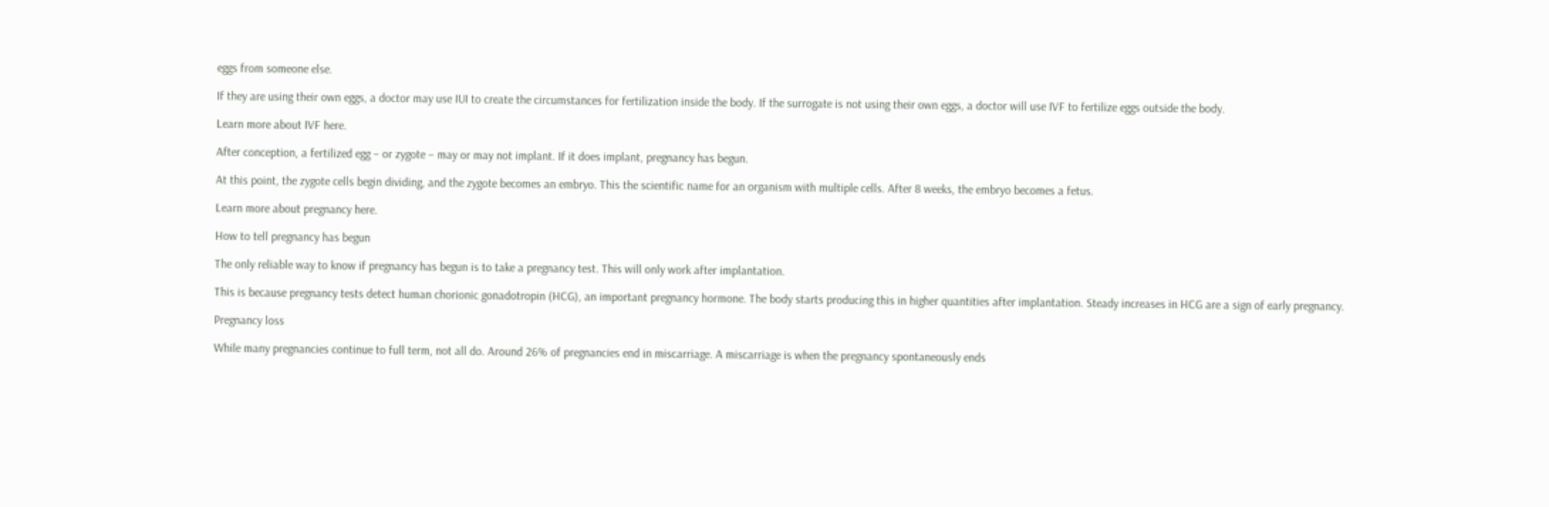eggs from someone else.

If they are using their own eggs, a doctor may use IUI to create the circumstances for fertilization inside the body. If the surrogate is not using their own eggs, a doctor will use IVF to fertilize eggs outside the body.

Learn more about IVF here.

After conception, a fertilized egg – or zygote – may or may not implant. If it does implant, pregnancy has begun.

At this point, the zygote cells begin dividing, and the zygote becomes an embryo. This the scientific name for an organism with multiple cells. After 8 weeks, the embryo becomes a fetus.

Learn more about pregnancy here.

How to tell pregnancy has begun

The only reliable way to know if pregnancy has begun is to take a pregnancy test. This will only work after implantation.

This is because pregnancy tests detect human chorionic gonadotropin (HCG), an important pregnancy hormone. The body starts producing this in higher quantities after implantation. Steady increases in HCG are a sign of early pregnancy.

Pregnancy loss

While many pregnancies continue to full term, not all do. Around 26% of pregnancies end in miscarriage. A miscarriage is when the pregnancy spontaneously ends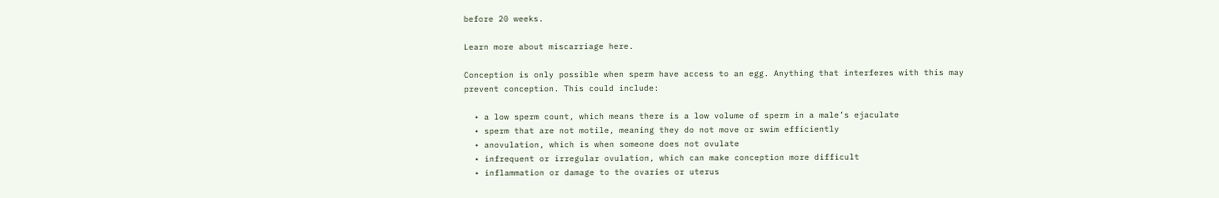before 20 weeks.

Learn more about miscarriage here.

Conception is only possible when sperm have access to an egg. Anything that interferes with this may prevent conception. This could include:

  • a low sperm count, which means there is a low volume of sperm in a male’s ejaculate
  • sperm that are not motile, meaning they do not move or swim efficiently
  • anovulation, which is when someone does not ovulate
  • infrequent or irregular ovulation, which can make conception more difficult
  • inflammation or damage to the ovaries or uterus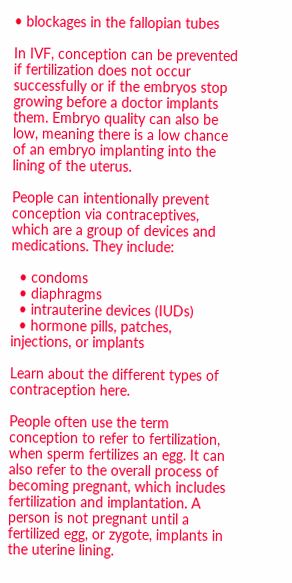• blockages in the fallopian tubes

In IVF, conception can be prevented if fertilization does not occur successfully or if the embryos stop growing before a doctor implants them. Embryo quality can also be low, meaning there is a low chance of an embryo implanting into the lining of the uterus.

People can intentionally prevent conception via contraceptives, which are a group of devices and medications. They include:

  • condoms
  • diaphragms
  • intrauterine devices (IUDs)
  • hormone pills, patches, injections, or implants

Learn about the different types of contraception here.

People often use the term conception to refer to fertilization, when sperm fertilizes an egg. It can also refer to the overall process of becoming pregnant, which includes fertilization and implantation. A person is not pregnant until a fertilized egg, or zygote, implants in the uterine lining.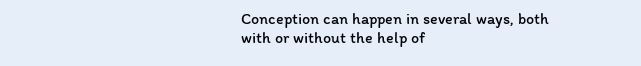Conception can happen in several ways, both with or without the help of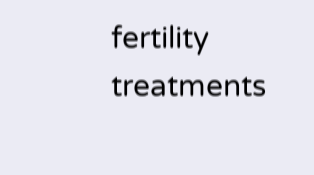fertility treatments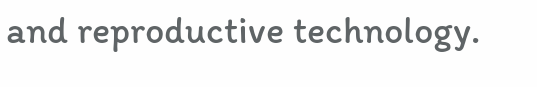and reproductive technology.